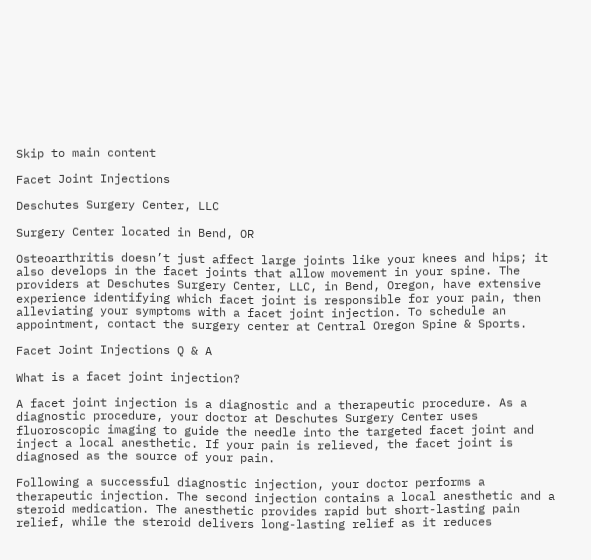Skip to main content

Facet Joint Injections

Deschutes Surgery Center, LLC

Surgery Center located in Bend, OR

Osteoarthritis doesn’t just affect large joints like your knees and hips; it also develops in the facet joints that allow movement in your spine. The providers at Deschutes Surgery Center, LLC, in Bend, Oregon, have extensive experience identifying which facet joint is responsible for your pain, then alleviating your symptoms with a facet joint injection. To schedule an appointment, contact the surgery center at Central Oregon Spine & Sports.

Facet Joint Injections Q & A

What is a facet joint injection?

A facet joint injection is a diagnostic and a therapeutic procedure. As a diagnostic procedure, your doctor at Deschutes Surgery Center uses fluoroscopic imaging to guide the needle into the targeted facet joint and inject a local anesthetic. If your pain is relieved, the facet joint is diagnosed as the source of your pain.

Following a successful diagnostic injection, your doctor performs a therapeutic injection. The second injection contains a local anesthetic and a steroid medication. The anesthetic provides rapid but short-lasting pain relief, while the steroid delivers long-lasting relief as it reduces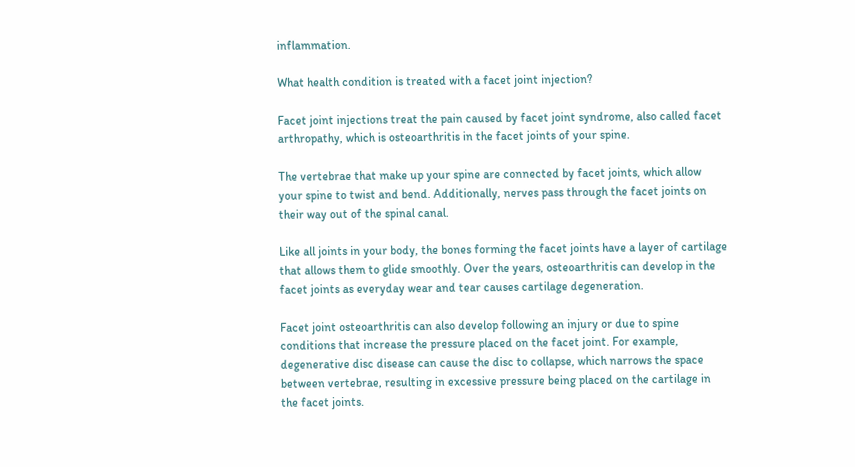inflammation.

What health condition is treated with a facet joint injection?

Facet joint injections treat the pain caused by facet joint syndrome, also called facet arthropathy, which is osteoarthritis in the facet joints of your spine.

The vertebrae that make up your spine are connected by facet joints, which allow your spine to twist and bend. Additionally, nerves pass through the facet joints on their way out of the spinal canal.

Like all joints in your body, the bones forming the facet joints have a layer of cartilage that allows them to glide smoothly. Over the years, osteoarthritis can develop in the facet joints as everyday wear and tear causes cartilage degeneration.

Facet joint osteoarthritis can also develop following an injury or due to spine conditions that increase the pressure placed on the facet joint. For example, degenerative disc disease can cause the disc to collapse, which narrows the space between vertebrae, resulting in excessive pressure being placed on the cartilage in the facet joints.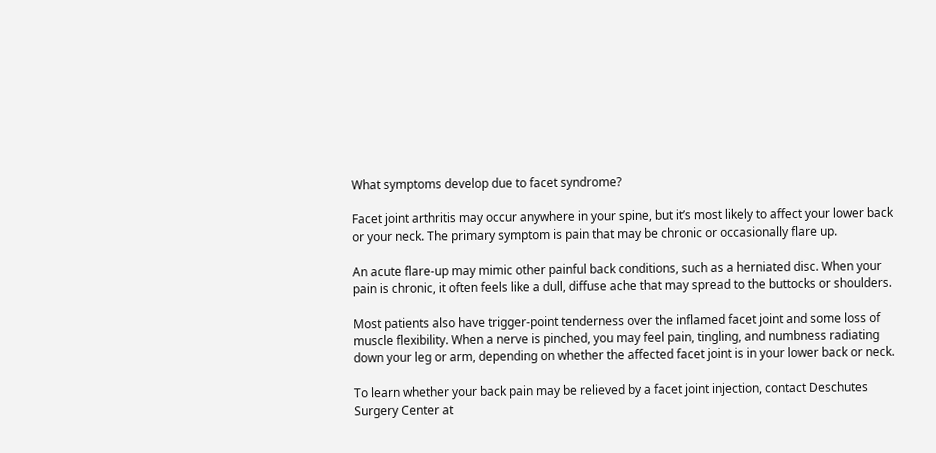What symptoms develop due to facet syndrome?

Facet joint arthritis may occur anywhere in your spine, but it’s most likely to affect your lower back or your neck. The primary symptom is pain that may be chronic or occasionally flare up.

An acute flare-up may mimic other painful back conditions, such as a herniated disc. When your pain is chronic, it often feels like a dull, diffuse ache that may spread to the buttocks or shoulders.

Most patients also have trigger-point tenderness over the inflamed facet joint and some loss of muscle flexibility. When a nerve is pinched, you may feel pain, tingling, and numbness radiating down your leg or arm, depending on whether the affected facet joint is in your lower back or neck.

To learn whether your back pain may be relieved by a facet joint injection, contact Deschutes Surgery Center at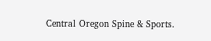Central Oregon Spine & Sports.